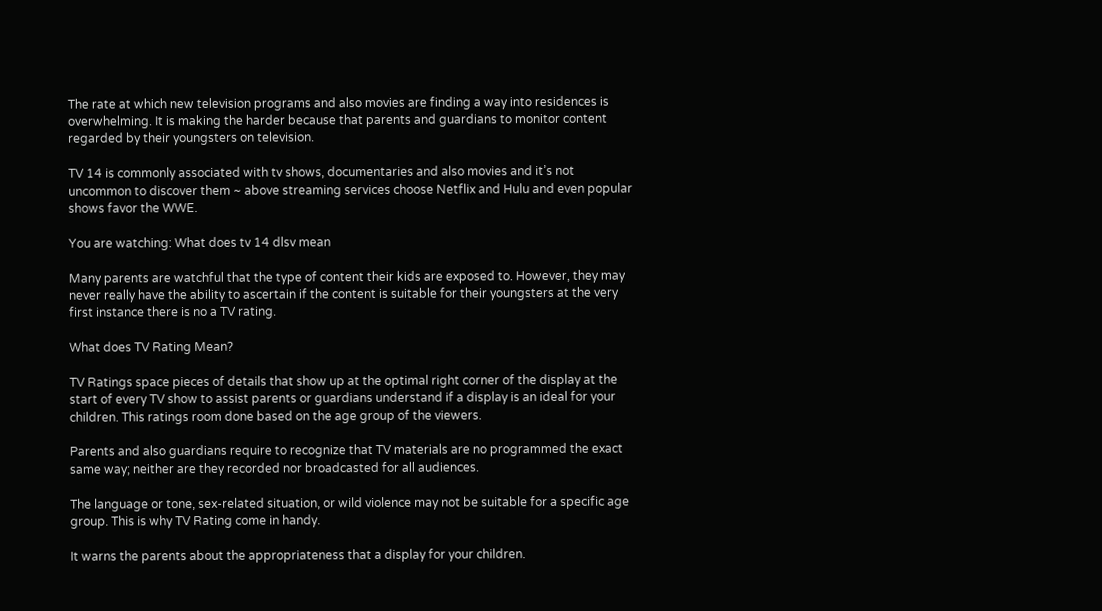The rate at which new television programs and also movies are finding a way into residences is overwhelming. It is making the harder because that parents and guardians to monitor content regarded by their youngsters on television.

TV 14 is commonly associated with tv shows, documentaries and also movies and it’s not uncommon to discover them ~ above streaming services choose Netflix and Hulu and even popular shows favor the WWE.

You are watching: What does tv 14 dlsv mean

Many parents are watchful that the type of content their kids are exposed to. However, they may never really have the ability to ascertain if the content is suitable for their youngsters at the very first instance there is no a TV rating.

What does TV Rating Mean?

TV Ratings space pieces of details that show up at the optimal right corner of the display at the start of every TV show to assist parents or guardians understand if a display is an ideal for your children. This ratings room done based on the age group of the viewers.

Parents and also guardians require to recognize that TV materials are no programmed the exact same way; neither are they recorded nor broadcasted for all audiences.

The language or tone, sex-related situation, or wild violence may not be suitable for a specific age group. This is why TV Rating come in handy.

It warns the parents about the appropriateness that a display for your children.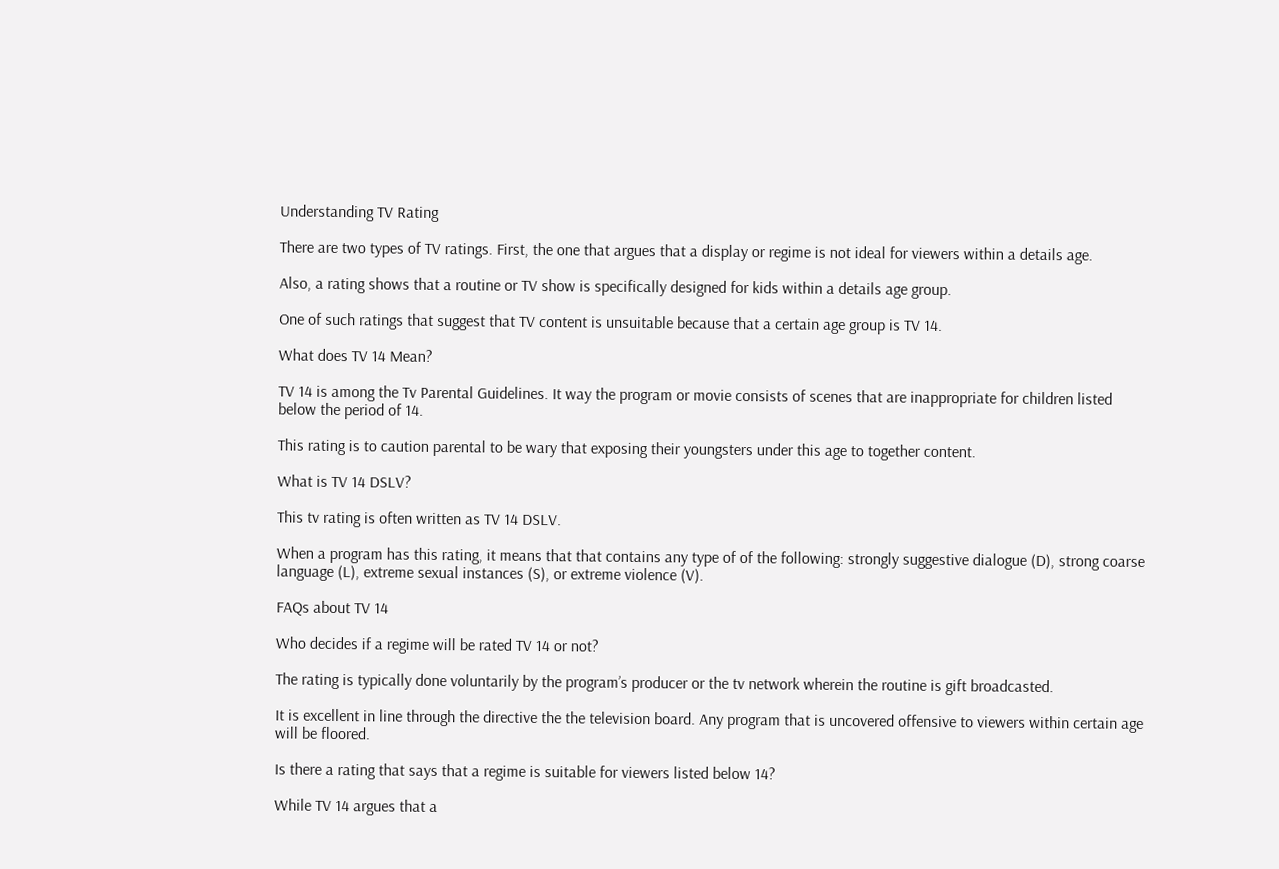Understanding TV Rating

There are two types of TV ratings. First, the one that argues that a display or regime is not ideal for viewers within a details age.

Also, a rating shows that a routine or TV show is specifically designed for kids within a details age group.

One of such ratings that suggest that TV content is unsuitable because that a certain age group is TV 14.

What does TV 14 Mean?

TV 14 is among the Tv Parental Guidelines. It way the program or movie consists of scenes that are inappropriate for children listed below the period of 14.

This rating is to caution parental to be wary that exposing their youngsters under this age to together content.

What is TV 14 DSLV?

This tv rating is often written as TV 14 DSLV.

When a program has this rating, it means that that contains any type of of the following: strongly suggestive dialogue (D), strong coarse language (L), extreme sexual instances (S), or extreme violence (V).

FAQs about TV 14

Who decides if a regime will be rated TV 14 or not?

The rating is typically done voluntarily by the program’s producer or the tv network wherein the routine is gift broadcasted.

It is excellent in line through the directive the the television board. Any program that is uncovered offensive to viewers within certain age will be floored.

Is there a rating that says that a regime is suitable for viewers listed below 14?

While TV 14 argues that a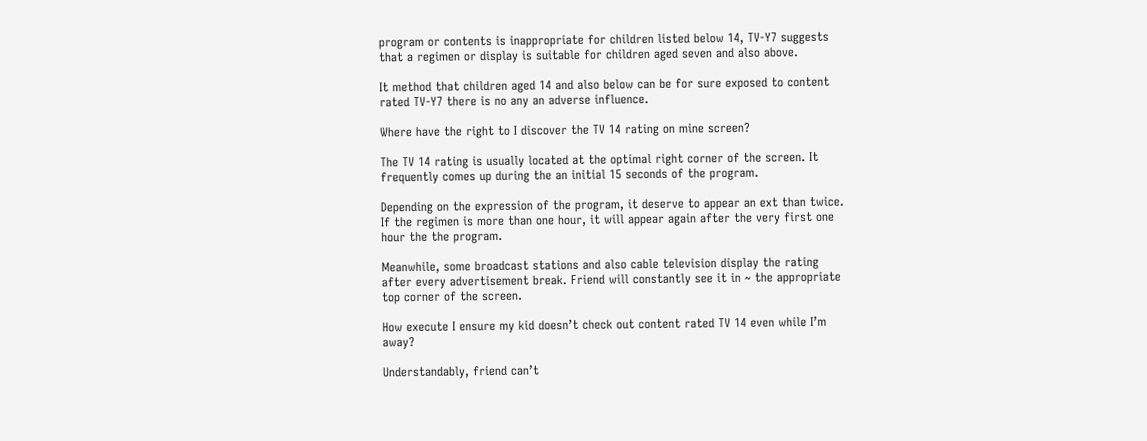program or contents is inappropriate for children listed below 14, TV-Y7 suggests that a regimen or display is suitable for children aged seven and also above.

It method that children aged 14 and also below can be for sure exposed to content rated TV-Y7 there is no any an adverse influence.

Where have the right to I discover the TV 14 rating on mine screen?

The TV 14 rating is usually located at the optimal right corner of the screen. It frequently comes up during the an initial 15 seconds of the program.

Depending on the expression of the program, it deserve to appear an ext than twice. If the regimen is more than one hour, it will appear again after the very first one hour the the program.

Meanwhile, some broadcast stations and also cable television display the rating after every advertisement break. Friend will constantly see it in ~ the appropriate top corner of the screen.

How execute I ensure my kid doesn’t check out content rated TV 14 even while I’m away?

Understandably, friend can’t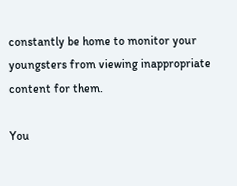constantly be home to monitor your youngsters from viewing inappropriate content for them.

You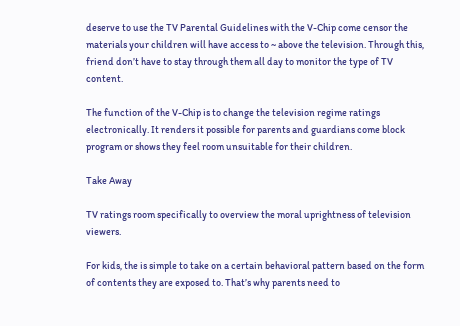deserve to use the TV Parental Guidelines with the V-Chip come censor the materials your children will have access to ~ above the television. Through this, friend don’t have to stay through them all day to monitor the type of TV content.

The function of the V-Chip is to change the television regime ratings electronically. It renders it possible for parents and guardians come block program or shows they feel room unsuitable for their children.

Take Away

TV ratings room specifically to overview the moral uprightness of television viewers.

For kids, the is simple to take on a certain behavioral pattern based on the form of contents they are exposed to. That’s why parents need to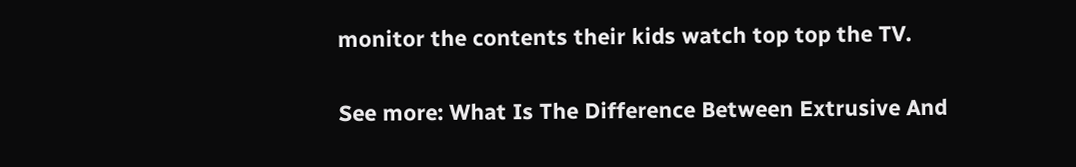monitor the contents their kids watch top top the TV.

See more: What Is The Difference Between Extrusive And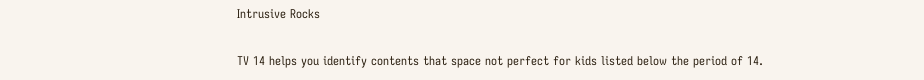Intrusive Rocks

TV 14 helps you identify contents that space not perfect for kids listed below the period of 14.